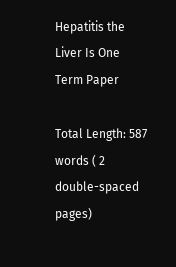Hepatitis the Liver Is One Term Paper

Total Length: 587 words ( 2 double-spaced pages)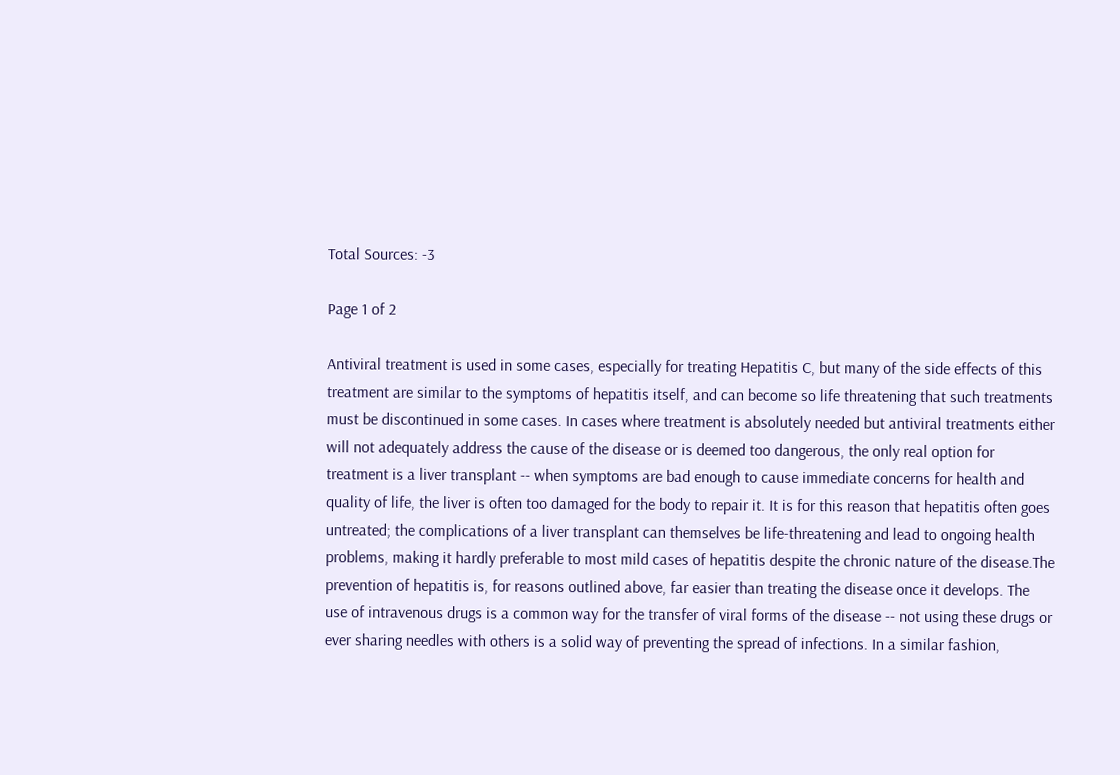Total Sources: -3

Page 1 of 2

Antiviral treatment is used in some cases, especially for treating Hepatitis C, but many of the side effects of this treatment are similar to the symptoms of hepatitis itself, and can become so life threatening that such treatments must be discontinued in some cases. In cases where treatment is absolutely needed but antiviral treatments either will not adequately address the cause of the disease or is deemed too dangerous, the only real option for treatment is a liver transplant -- when symptoms are bad enough to cause immediate concerns for health and quality of life, the liver is often too damaged for the body to repair it. It is for this reason that hepatitis often goes untreated; the complications of a liver transplant can themselves be life-threatening and lead to ongoing health problems, making it hardly preferable to most mild cases of hepatitis despite the chronic nature of the disease.The prevention of hepatitis is, for reasons outlined above, far easier than treating the disease once it develops. The use of intravenous drugs is a common way for the transfer of viral forms of the disease -- not using these drugs or ever sharing needles with others is a solid way of preventing the spread of infections. In a similar fashion,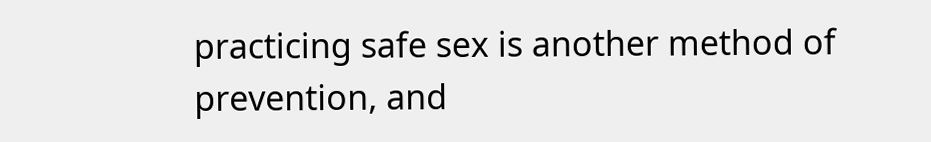practicing safe sex is another method of prevention, and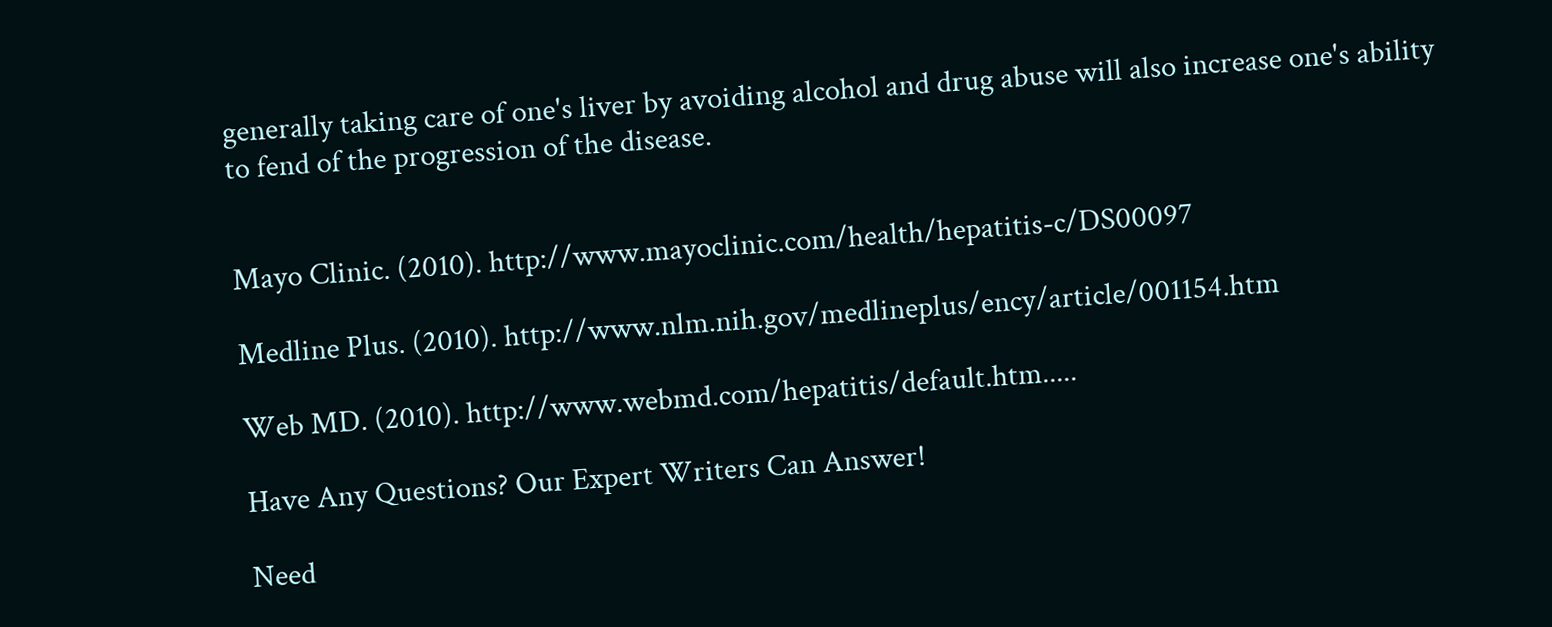generally taking care of one's liver by avoiding alcohol and drug abuse will also increase one's ability to fend of the progression of the disease.


Mayo Clinic. (2010). http://www.mayoclinic.com/health/hepatitis-c/DS00097

Medline Plus. (2010). http://www.nlm.nih.gov/medlineplus/ency/article/001154.htm

Web MD. (2010). http://www.webmd.com/hepatitis/default.htm.....

Have Any Questions? Our Expert Writers Can Answer!

Need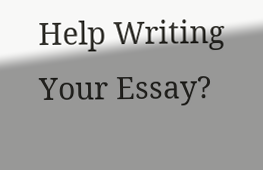Help Writing Your Essay?